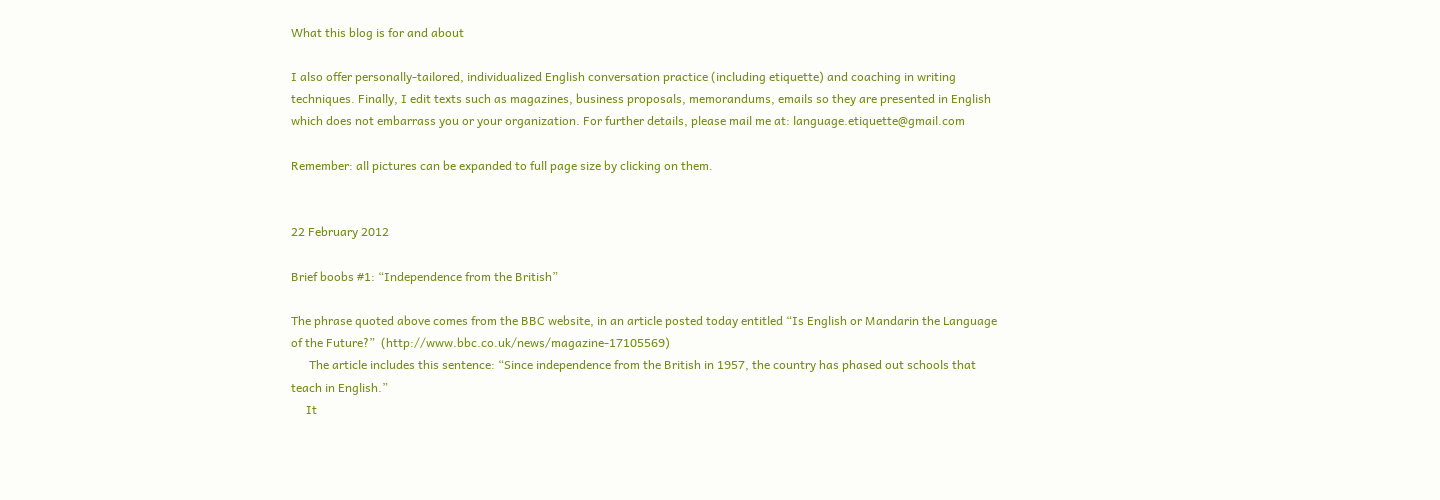What this blog is for and about

I also offer personally-tailored, individualized English conversation practice (including etiquette) and coaching in writing techniques. Finally, I edit texts such as magazines, business proposals, memorandums, emails so they are presented in English which does not embarrass you or your organization. For further details, please mail me at: language.etiquette@gmail.com

Remember: all pictures can be expanded to full page size by clicking on them.


22 February 2012

Brief boobs #1: “Independence from the British”

The phrase quoted above comes from the BBC website, in an article posted today entitled “Is English or Mandarin the Language of the Future?”  (http://www.bbc.co.uk/news/magazine-17105569)
      The article includes this sentence: “Since independence from the British in 1957, the country has phased out schools that teach in English.”
     It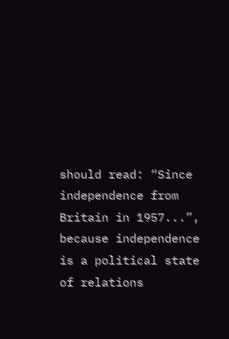should read: “Since independence from Britain in 1957...”, because independence is a political state of relations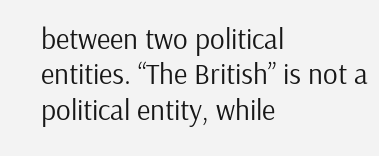between two political entities. “The British” is not a political entity, while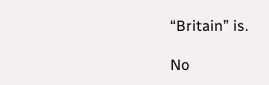“Britain” is.

No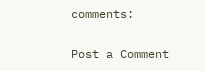comments:

Post a Comment